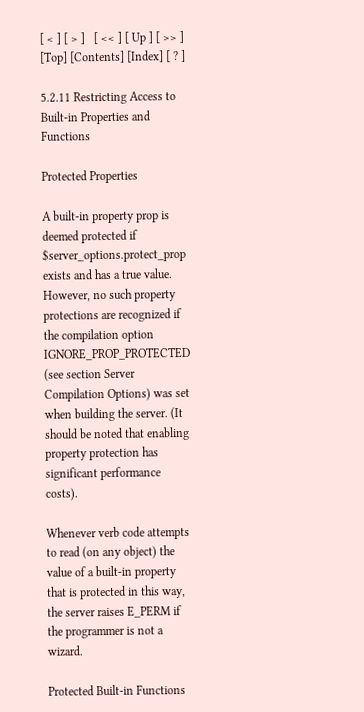[ < ] [ > ]   [ << ] [ Up ] [ >> ]         [Top] [Contents] [Index] [ ? ]

5.2.11 Restricting Access to Built-in Properties and Functions

Protected Properties

A built-in property prop is deemed protected if $server_options.protect_prop exists and has a true value. However, no such property protections are recognized if the compilation option IGNORE_PROP_PROTECTED (see section Server Compilation Options) was set when building the server. (It should be noted that enabling property protection has significant performance costs).

Whenever verb code attempts to read (on any object) the value of a built-in property that is protected in this way, the server raises E_PERM if the programmer is not a wizard.

Protected Built-in Functions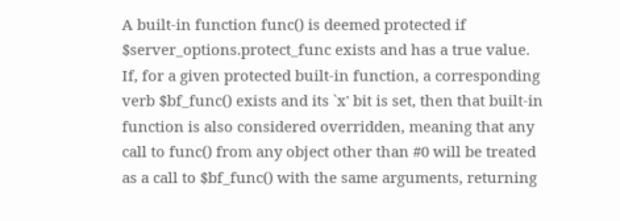A built-in function func() is deemed protected if $server_options.protect_func exists and has a true value. If, for a given protected built-in function, a corresponding verb $bf_func() exists and its `x' bit is set, then that built-in function is also considered overridden, meaning that any call to func() from any object other than #0 will be treated as a call to $bf_func() with the same arguments, returning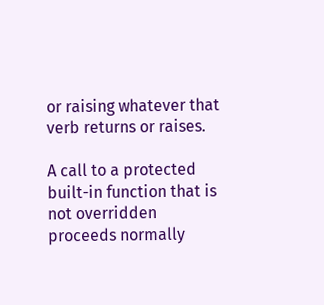or raising whatever that verb returns or raises.

A call to a protected built-in function that is not overridden proceeds normally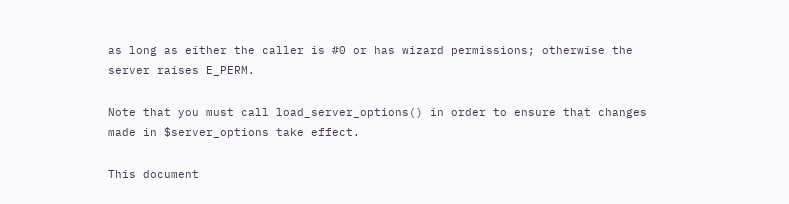as long as either the caller is #0 or has wizard permissions; otherwise the server raises E_PERM.

Note that you must call load_server_options() in order to ensure that changes made in $server_options take effect.

This document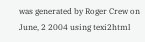was generated by Roger Crew on June, 2 2004 using texi2html